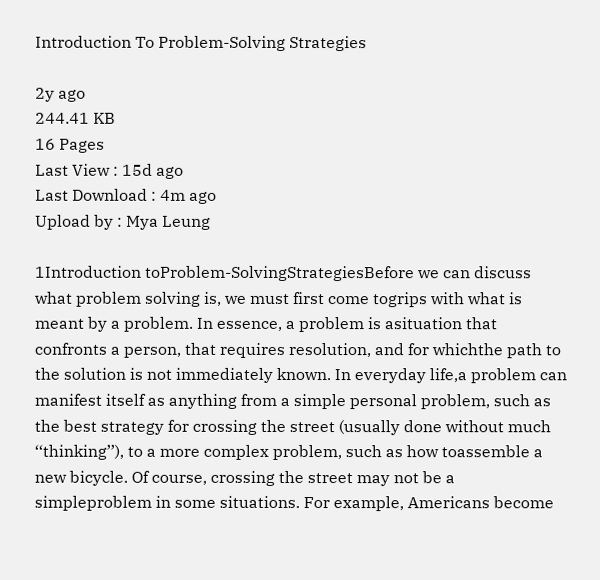Introduction To Problem-Solving Strategies

2y ago
244.41 KB
16 Pages
Last View : 15d ago
Last Download : 4m ago
Upload by : Mya Leung

1Introduction toProblem-SolvingStrategiesBefore we can discuss what problem solving is, we must first come togrips with what is meant by a problem. In essence, a problem is asituation that confronts a person, that requires resolution, and for whichthe path to the solution is not immediately known. In everyday life,a problem can manifest itself as anything from a simple personal problem, such as the best strategy for crossing the street (usually done without much ‘‘thinking’’), to a more complex problem, such as how toassemble a new bicycle. Of course, crossing the street may not be a simpleproblem in some situations. For example, Americans become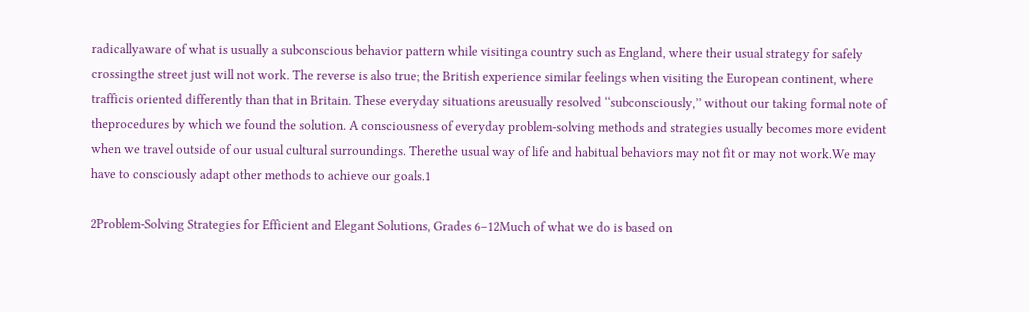radicallyaware of what is usually a subconscious behavior pattern while visitinga country such as England, where their usual strategy for safely crossingthe street just will not work. The reverse is also true; the British experience similar feelings when visiting the European continent, where trafficis oriented differently than that in Britain. These everyday situations areusually resolved ‘‘subconsciously,’’ without our taking formal note of theprocedures by which we found the solution. A consciousness of everyday problem-solving methods and strategies usually becomes more evident when we travel outside of our usual cultural surroundings. Therethe usual way of life and habitual behaviors may not fit or may not work.We may have to consciously adapt other methods to achieve our goals.1

2Problem-Solving Strategies for Efficient and Elegant Solutions, Grades 6–12Much of what we do is based on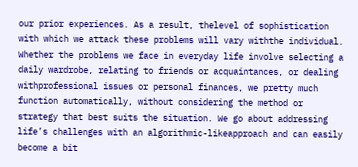our prior experiences. As a result, thelevel of sophistication with which we attack these problems will vary withthe individual. Whether the problems we face in everyday life involve selecting a daily wardrobe, relating to friends or acquaintances, or dealing withprofessional issues or personal finances, we pretty much function automatically, without considering the method or strategy that best suits the situation. We go about addressing life’s challenges with an algorithmic-likeapproach and can easily become a bit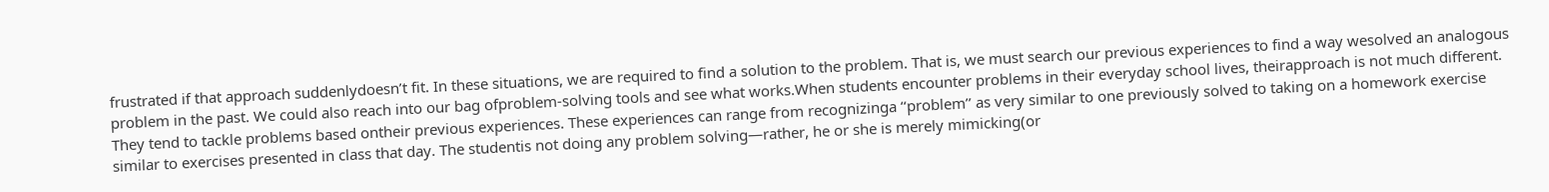frustrated if that approach suddenlydoesn’t fit. In these situations, we are required to find a solution to the problem. That is, we must search our previous experiences to find a way wesolved an analogous problem in the past. We could also reach into our bag ofproblem-solving tools and see what works.When students encounter problems in their everyday school lives, theirapproach is not much different. They tend to tackle problems based ontheir previous experiences. These experiences can range from recognizinga ‘‘problem’’ as very similar to one previously solved to taking on a homework exercise similar to exercises presented in class that day. The studentis not doing any problem solving—rather, he or she is merely mimicking(or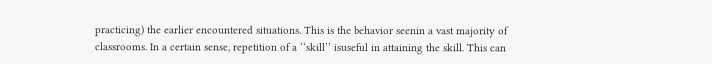practicing) the earlier encountered situations. This is the behavior seenin a vast majority of classrooms. In a certain sense, repetition of a ‘‘skill’’ isuseful in attaining the skill. This can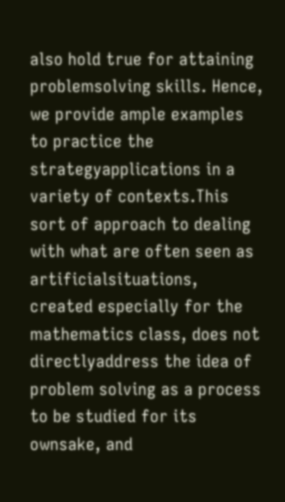also hold true for attaining problemsolving skills. Hence, we provide ample examples to practice the strategyapplications in a variety of contexts.This sort of approach to dealing with what are often seen as artificialsituations, created especially for the mathematics class, does not directlyaddress the idea of problem solving as a process to be studied for its ownsake, and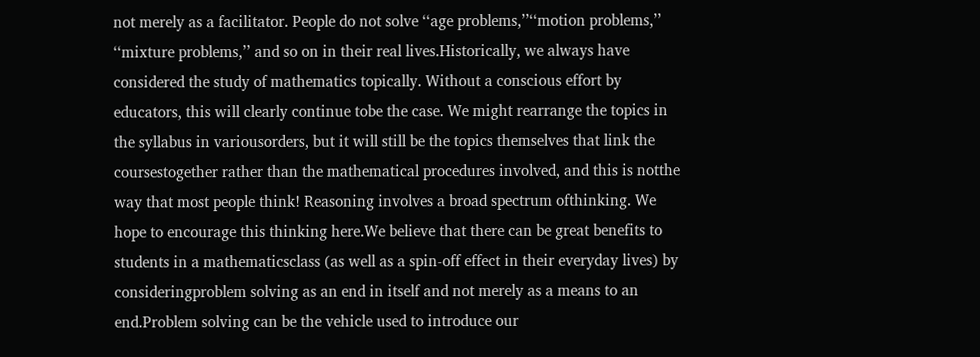not merely as a facilitator. People do not solve ‘‘age problems,’’‘‘motion problems,’’ ‘‘mixture problems,’’ and so on in their real lives.Historically, we always have considered the study of mathematics topically. Without a conscious effort by educators, this will clearly continue tobe the case. We might rearrange the topics in the syllabus in variousorders, but it will still be the topics themselves that link the coursestogether rather than the mathematical procedures involved, and this is notthe way that most people think! Reasoning involves a broad spectrum ofthinking. We hope to encourage this thinking here.We believe that there can be great benefits to students in a mathematicsclass (as well as a spin-off effect in their everyday lives) by consideringproblem solving as an end in itself and not merely as a means to an end.Problem solving can be the vehicle used to introduce our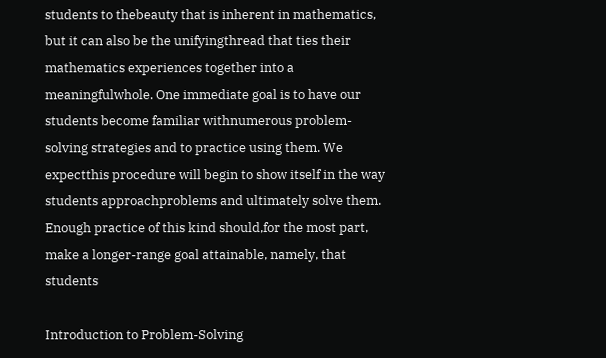students to thebeauty that is inherent in mathematics, but it can also be the unifyingthread that ties their mathematics experiences together into a meaningfulwhole. One immediate goal is to have our students become familiar withnumerous problem-solving strategies and to practice using them. We expectthis procedure will begin to show itself in the way students approachproblems and ultimately solve them. Enough practice of this kind should,for the most part, make a longer-range goal attainable, namely, that students

Introduction to Problem-Solving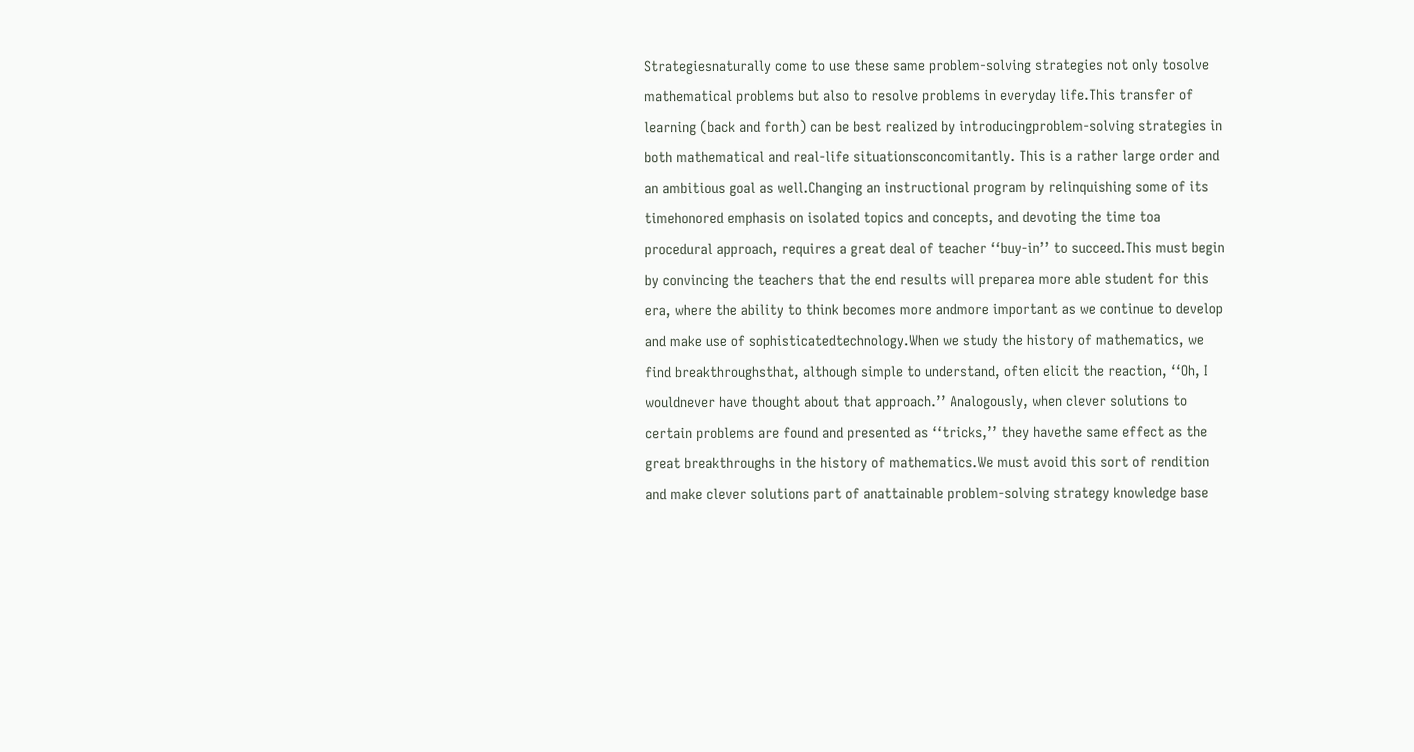Strategiesnaturally come to use these same problem-solving strategies not only tosolve mathematical problems but also to resolve problems in everyday life.This transfer of learning (back and forth) can be best realized by introducingproblem-solving strategies in both mathematical and real-life situationsconcomitantly. This is a rather large order and an ambitious goal as well.Changing an instructional program by relinquishing some of its timehonored emphasis on isolated topics and concepts, and devoting the time toa procedural approach, requires a great deal of teacher ‘‘buy-in’’ to succeed.This must begin by convincing the teachers that the end results will preparea more able student for this era, where the ability to think becomes more andmore important as we continue to develop and make use of sophisticatedtechnology.When we study the history of mathematics, we find breakthroughsthat, although simple to understand, often elicit the reaction, ‘‘Oh, I wouldnever have thought about that approach.’’ Analogously, when clever solutions to certain problems are found and presented as ‘‘tricks,’’ they havethe same effect as the great breakthroughs in the history of mathematics.We must avoid this sort of rendition and make clever solutions part of anattainable problem-solving strategy knowledge base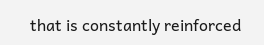that is constantly reinforced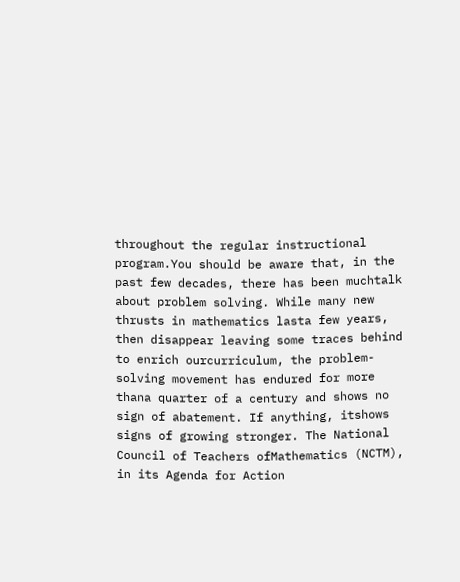throughout the regular instructional program.You should be aware that, in the past few decades, there has been muchtalk about problem solving. While many new thrusts in mathematics lasta few years, then disappear leaving some traces behind to enrich ourcurriculum, the problem-solving movement has endured for more thana quarter of a century and shows no sign of abatement. If anything, itshows signs of growing stronger. The National Council of Teachers ofMathematics (NCTM), in its Agenda for Action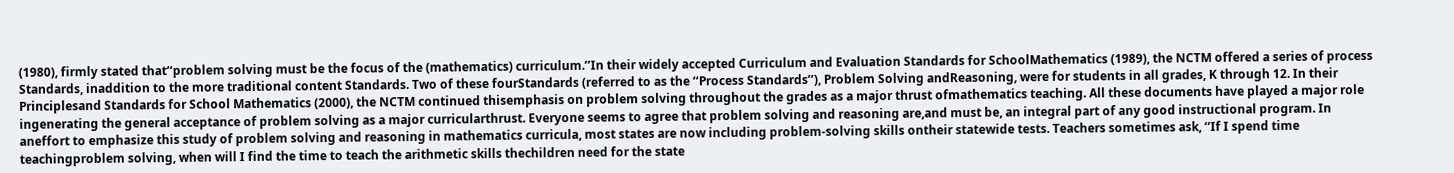(1980), firmly stated that‘‘problem solving must be the focus of the (mathematics) curriculum.’’In their widely accepted Curriculum and Evaluation Standards for SchoolMathematics (1989), the NCTM offered a series of process Standards, inaddition to the more traditional content Standards. Two of these fourStandards (referred to as the ‘‘Process Standards’’), Problem Solving andReasoning, were for students in all grades, K through 12. In their Principlesand Standards for School Mathematics (2000), the NCTM continued thisemphasis on problem solving throughout the grades as a major thrust ofmathematics teaching. All these documents have played a major role ingenerating the general acceptance of problem solving as a major curricularthrust. Everyone seems to agree that problem solving and reasoning are,and must be, an integral part of any good instructional program. In aneffort to emphasize this study of problem solving and reasoning in mathematics curricula, most states are now including problem-solving skills ontheir statewide tests. Teachers sometimes ask, ‘‘If I spend time teachingproblem solving, when will I find the time to teach the arithmetic skills thechildren need for the state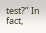test?’’ In fact,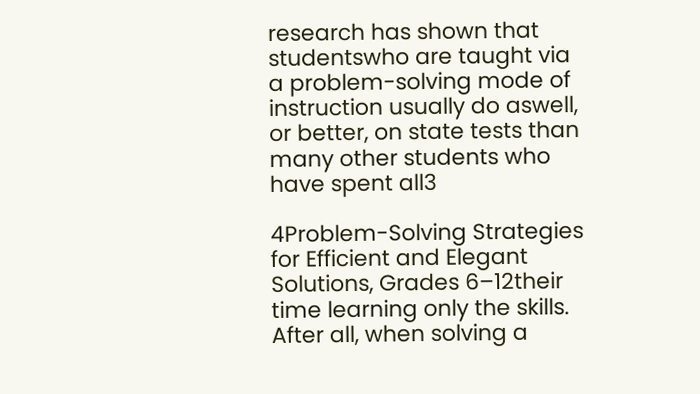research has shown that studentswho are taught via a problem-solving mode of instruction usually do aswell, or better, on state tests than many other students who have spent all3

4Problem-Solving Strategies for Efficient and Elegant Solutions, Grades 6–12their time learning only the skills. After all, when solving a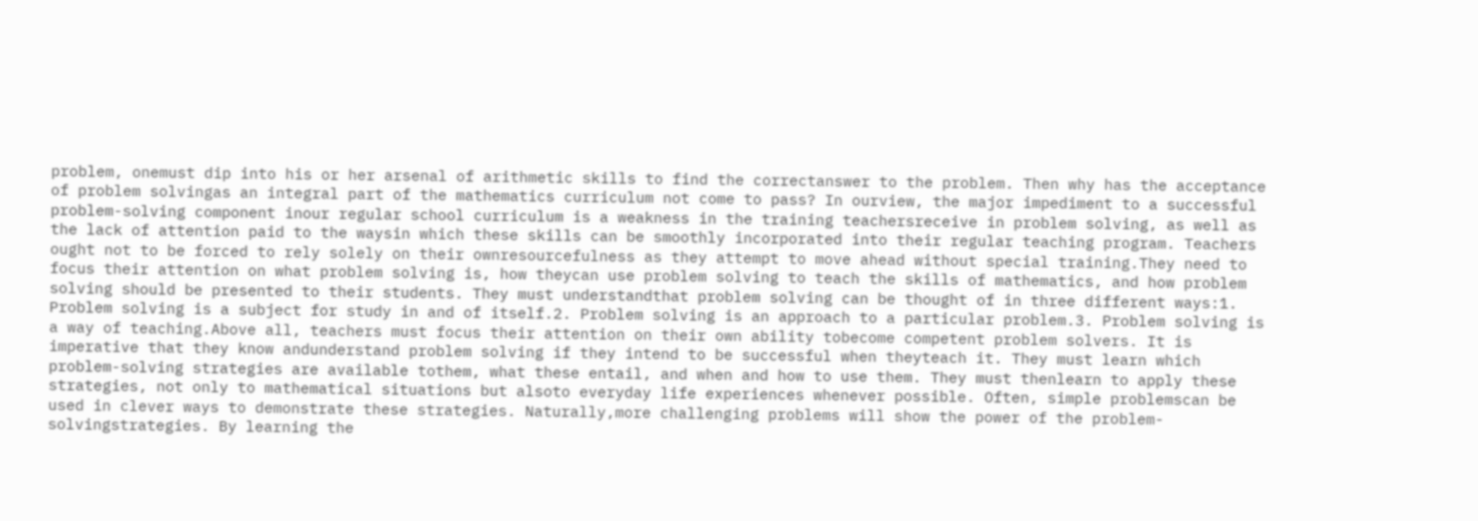problem, onemust dip into his or her arsenal of arithmetic skills to find the correctanswer to the problem. Then why has the acceptance of problem solvingas an integral part of the mathematics curriculum not come to pass? In ourview, the major impediment to a successful problem-solving component inour regular school curriculum is a weakness in the training teachersreceive in problem solving, as well as the lack of attention paid to the waysin which these skills can be smoothly incorporated into their regular teaching program. Teachers ought not to be forced to rely solely on their ownresourcefulness as they attempt to move ahead without special training.They need to focus their attention on what problem solving is, how theycan use problem solving to teach the skills of mathematics, and how problem solving should be presented to their students. They must understandthat problem solving can be thought of in three different ways:1. Problem solving is a subject for study in and of itself.2. Problem solving is an approach to a particular problem.3. Problem solving is a way of teaching.Above all, teachers must focus their attention on their own ability tobecome competent problem solvers. It is imperative that they know andunderstand problem solving if they intend to be successful when theyteach it. They must learn which problem-solving strategies are available tothem, what these entail, and when and how to use them. They must thenlearn to apply these strategies, not only to mathematical situations but alsoto everyday life experiences whenever possible. Often, simple problemscan be used in clever ways to demonstrate these strategies. Naturally,more challenging problems will show the power of the problem-solvingstrategies. By learning the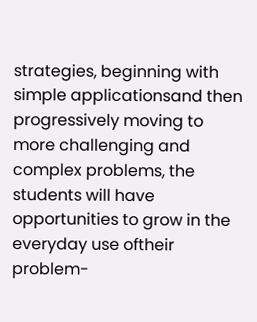strategies, beginning with simple applicationsand then progressively moving to more challenging and complex problems, the students will have opportunities to grow in the everyday use oftheir problem-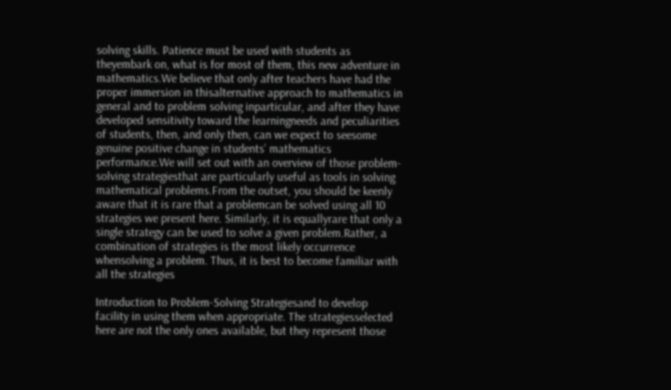solving skills. Patience must be used with students as theyembark on, what is for most of them, this new adventure in mathematics.We believe that only after teachers have had the proper immersion in thisalternative approach to mathematics in general and to problem solving inparticular, and after they have developed sensitivity toward the learningneeds and peculiarities of students, then, and only then, can we expect to seesome genuine positive change in students’ mathematics performance.We will set out with an overview of those problem-solving strategiesthat are particularly useful as tools in solving mathematical problems.From the outset, you should be keenly aware that it is rare that a problemcan be solved using all 10 strategies we present here. Similarly, it is equallyrare that only a single strategy can be used to solve a given problem.Rather, a combination of strategies is the most likely occurrence whensolving a problem. Thus, it is best to become familiar with all the strategies

Introduction to Problem-Solving Strategiesand to develop facility in using them when appropriate. The strategiesselected here are not the only ones available, but they represent those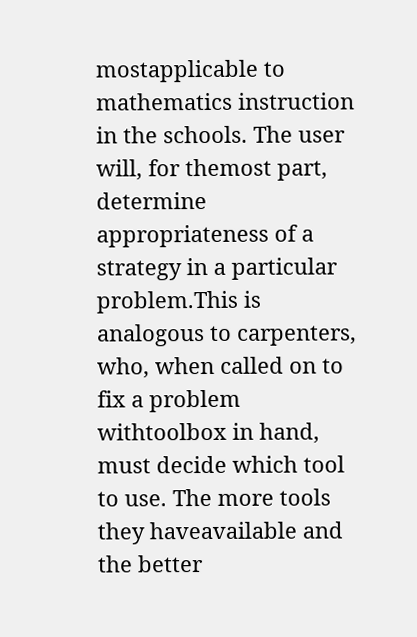mostapplicable to mathematics instruction in the schools. The user will, for themost part, determine appropriateness of a strategy in a particular problem.This is analogous to carpenters, who, when called on to fix a problem withtoolbox in hand, must decide which tool to use. The more tools they haveavailable and the better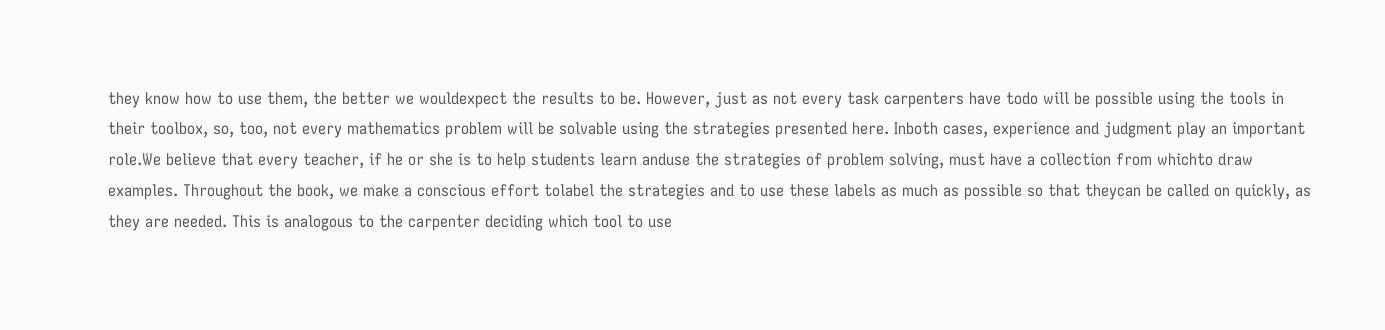they know how to use them, the better we wouldexpect the results to be. However, just as not every task carpenters have todo will be possible using the tools in their toolbox, so, too, not every mathematics problem will be solvable using the strategies presented here. Inboth cases, experience and judgment play an important role.We believe that every teacher, if he or she is to help students learn anduse the strategies of problem solving, must have a collection from whichto draw examples. Throughout the book, we make a conscious effort tolabel the strategies and to use these labels as much as possible so that theycan be called on quickly, as they are needed. This is analogous to the carpenter deciding which tool to use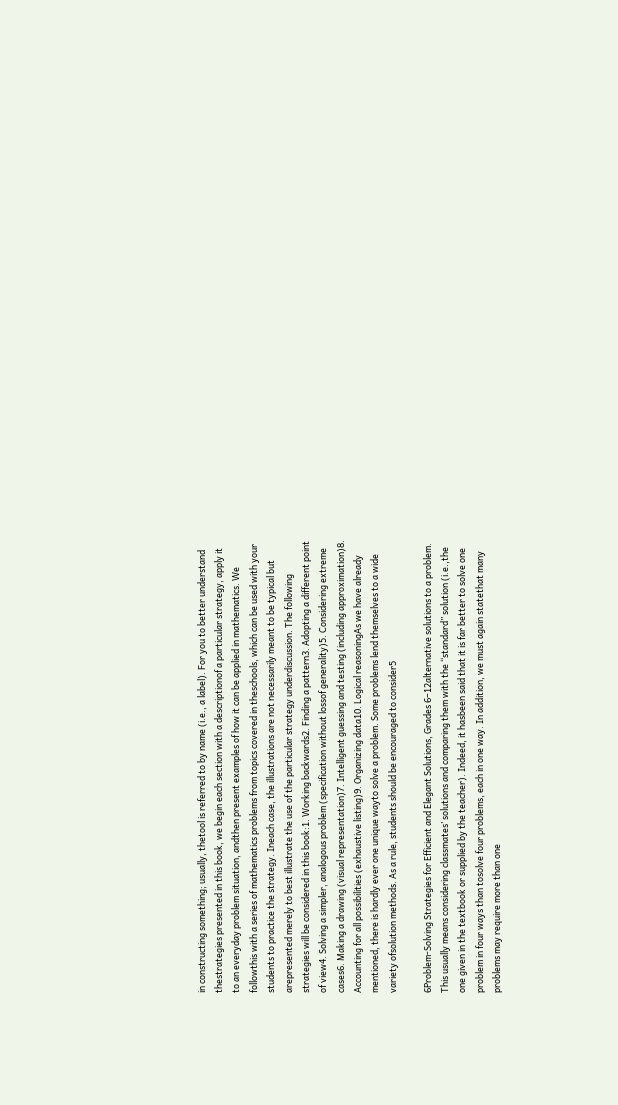in constructing something; usually, thetool is referred to by name (i.e., a label). For you to better understand thestrategies presented in this book, we begin each section with a descriptionof a particular strategy, apply it to an everyday problem situation, andthen present examples of how it can be applied in mathematics. We followthis with a series of mathematics problems from topics covered in theschools, which can be used with your students to practice the strategy. Ineach case, the illustrations are not necessarily meant to be typical but arepresented merely to best illustrate the use of the particular strategy underdiscussion. The following strategies will be considered in this book:1. Working backwards2. Finding a pattern3. Adopting a different point of view4. Solving a simpler, analogous problem (specification without lossof generality)5. Considering extreme cases6. Making a drawing (visual representation)7. Intelligent guessing and testing (including approximation)8. Accounting for all possibilities (exhaustive listing)9. Organizing data10. Logical reasoningAs we have already mentioned, there is hardly ever one unique wayto solve a problem. Some problems lend themselves to a wide variety ofsolution methods. As a rule, students should be encouraged to consider5

6Problem-Solving Strategies for Efficient and Elegant Solutions, Grades 6–12alternative solutions to a problem. This usually means considering classmates’ solutions and comparing them with the ‘‘standard’’ solution (i.e.,the one given in the textbook or supplied by the teacher). Indeed, it hasbeen said that it is far better to solve one problem in four ways than tosolve four problems, each in one way. In addition, we must again statethat many problems may require more than one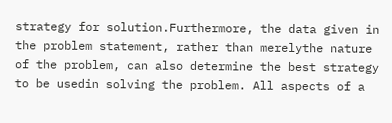strategy for solution.Furthermore, the data given in the problem statement, rather than merelythe nature of the problem, can also determine the best strategy to be usedin solving the problem. All aspects of a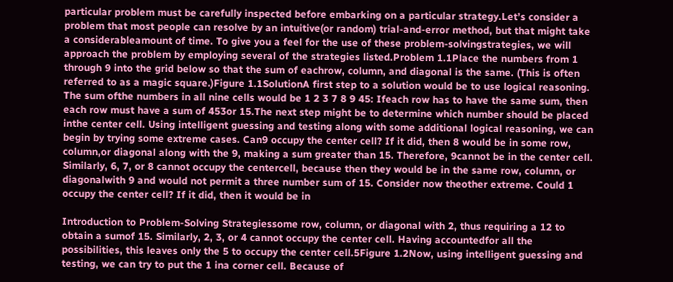particular problem must be carefully inspected before embarking on a particular strategy.Let’s consider a problem that most people can resolve by an intuitive(or random) trial-and-error method, but that might take a considerableamount of time. To give you a feel for the use of these problem-solvingstrategies, we will approach the problem by employing several of the strategies listed.Problem 1.1Place the numbers from 1 through 9 into the grid below so that the sum of eachrow, column, and diagonal is the same. (This is often referred to as a magic square.)Figure 1.1SolutionA first step to a solution would be to use logical reasoning. The sum ofthe numbers in all nine cells would be 1 2 3 7 8 9 45: Ifeach row has to have the same sum, then each row must have a sum of 453or 15.The next step might be to determine which number should be placed inthe center cell. Using intelligent guessing and testing along with some additional logical reasoning, we can begin by trying some extreme cases. Can9 occupy the center cell? If it did, then 8 would be in some row, column,or diagonal along with the 9, making a sum greater than 15. Therefore, 9cannot be in the center cell. Similarly, 6, 7, or 8 cannot occupy the centercell, because then they would be in the same row, column, or diagonalwith 9 and would not permit a three number sum of 15. Consider now theother extreme. Could 1 occupy the center cell? If it did, then it would be in

Introduction to Problem-Solving Strategiessome row, column, or diagonal with 2, thus requiring a 12 to obtain a sumof 15. Similarly, 2, 3, or 4 cannot occupy the center cell. Having accountedfor all the possibilities, this leaves only the 5 to occupy the center cell.5Figure 1.2Now, using intelligent guessing and testing, we can try to put the 1 ina corner cell. Because of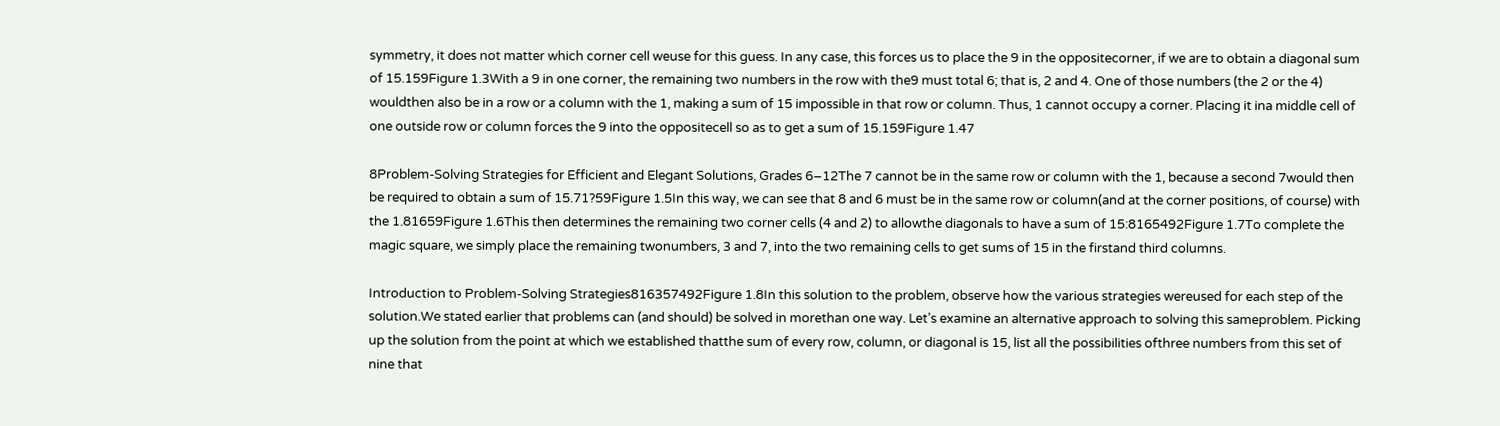symmetry, it does not matter which corner cell weuse for this guess. In any case, this forces us to place the 9 in the oppositecorner, if we are to obtain a diagonal sum of 15.159Figure 1.3With a 9 in one corner, the remaining two numbers in the row with the9 must total 6; that is, 2 and 4. One of those numbers (the 2 or the 4) wouldthen also be in a row or a column with the 1, making a sum of 15 impossible in that row or column. Thus, 1 cannot occupy a corner. Placing it ina middle cell of one outside row or column forces the 9 into the oppositecell so as to get a sum of 15.159Figure 1.47

8Problem-Solving Strategies for Efficient and Elegant Solutions, Grades 6–12The 7 cannot be in the same row or column with the 1, because a second 7would then be required to obtain a sum of 15.71?59Figure 1.5In this way, we can see that 8 and 6 must be in the same row or column(and at the corner positions, of course) with the 1.81659Figure 1.6This then determines the remaining two corner cells (4 and 2) to allowthe diagonals to have a sum of 15:8165492Figure 1.7To complete the magic square, we simply place the remaining twonumbers, 3 and 7, into the two remaining cells to get sums of 15 in the firstand third columns.

Introduction to Problem-Solving Strategies816357492Figure 1.8In this solution to the problem, observe how the various strategies wereused for each step of the solution.We stated earlier that problems can (and should) be solved in morethan one way. Let’s examine an alternative approach to solving this sameproblem. Picking up the solution from the point at which we established thatthe sum of every row, column, or diagonal is 15, list all the possibilities ofthree numbers from this set of nine that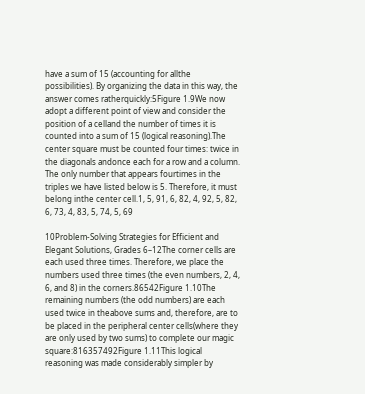have a sum of 15 (accounting for allthe possibilities). By organizing the data in this way, the answer comes ratherquickly:5Figure 1.9We now adopt a different point of view and consider the position of a celland the number of times it is counted into a sum of 15 (logical reasoning).The center square must be counted four times: twice in the diagonals andonce each for a row and a column. The only number that appears fourtimes in the triples we have listed below is 5. Therefore, it must belong inthe center cell.1, 5, 91, 6, 82, 4, 92, 5, 82, 6, 73, 4, 83, 5, 74, 5, 69

10Problem-Solving Strategies for Efficient and Elegant Solutions, Grades 6–12The corner cells are each used three times. Therefore, we place the numbers used three times (the even numbers, 2, 4, 6, and 8) in the corners.86542Figure 1.10The remaining numbers (the odd numbers) are each used twice in theabove sums and, therefore, are to be placed in the peripheral center cells(where they are only used by two sums) to complete our magic square:816357492Figure 1.11This logical reasoning was made considerably simpler by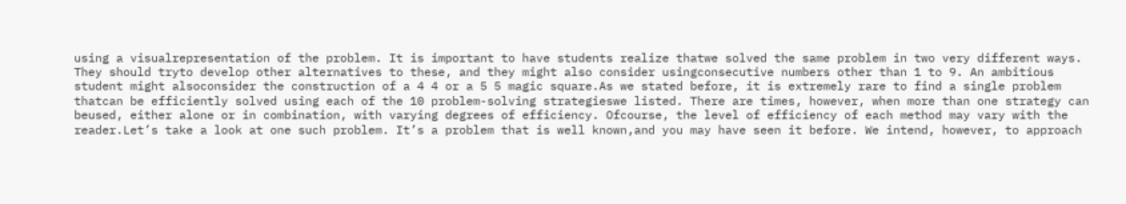using a visualrepresentation of the problem. It is important to have students realize thatwe solved the same problem in two very different ways. They should tryto develop other alternatives to these, and they might also consider usingconsecutive numbers other than 1 to 9. An ambitious student might alsoconsider the construction of a 4 4 or a 5 5 magic square.As we stated before, it is extremely rare to find a single problem thatcan be efficiently solved using each of the 10 problem-solving strategieswe listed. There are times, however, when more than one strategy can beused, either alone or in combination, with varying degrees of efficiency. Ofcourse, the level of efficiency of each method may vary with the reader.Let’s take a look at one such problem. It’s a problem that is well known,and you may have seen it before. We intend, however, to approach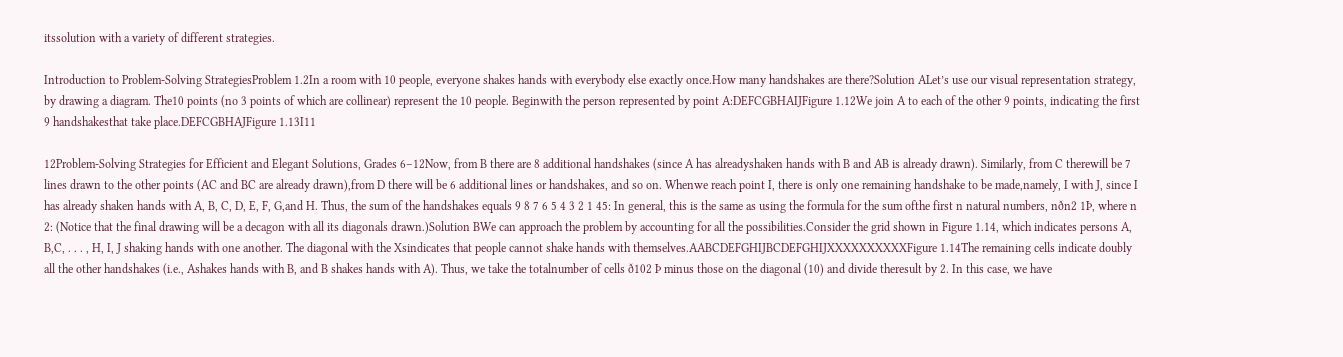itssolution with a variety of different strategies.

Introduction to Problem-Solving StrategiesProblem 1.2In a room with 10 people, everyone shakes hands with everybody else exactly once.How many handshakes are there?Solution ALet’s use our visual representation strategy, by drawing a diagram. The10 points (no 3 points of which are collinear) represent the 10 people. Beginwith the person represented by point A:DEFCGBHAIJFigure 1.12We join A to each of the other 9 points, indicating the first 9 handshakesthat take place.DEFCGBHAJFigure 1.13I11

12Problem-Solving Strategies for Efficient and Elegant Solutions, Grades 6–12Now, from B there are 8 additional handshakes (since A has alreadyshaken hands with B and AB is already drawn). Similarly, from C therewill be 7 lines drawn to the other points (AC and BC are already drawn),from D there will be 6 additional lines or handshakes, and so on. Whenwe reach point I, there is only one remaining handshake to be made,namely, I with J, since I has already shaken hands with A, B, C, D, E, F, G,and H. Thus, the sum of the handshakes equals 9 8 7 6 5 4 3 2 1 45: In general, this is the same as using the formula for the sum ofthe first n natural numbers, nðn2 1Þ, where n 2: (Notice that the final drawing will be a decagon with all its diagonals drawn.)Solution BWe can approach the problem by accounting for all the possibilities.Consider the grid shown in Figure 1.14, which indicates persons A, B,C, . . . , H, I, J shaking hands with one another. The diagonal with the Xsindicates that people cannot shake hands with themselves.AABCDEFGHIJBCDEFGHIJXXXXXXXXXXFigure 1.14The remaining cells indicate doubly all the other handshakes (i.e., Ashakes hands with B, and B shakes hands with A). Thus, we take the totalnumber of cells ð102 Þ minus those on the diagonal (10) and divide theresult by 2. In this case, we have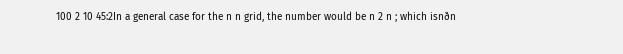100 2 10 45:2In a general case for the n n grid, the number would be n 2 n ; which isnðn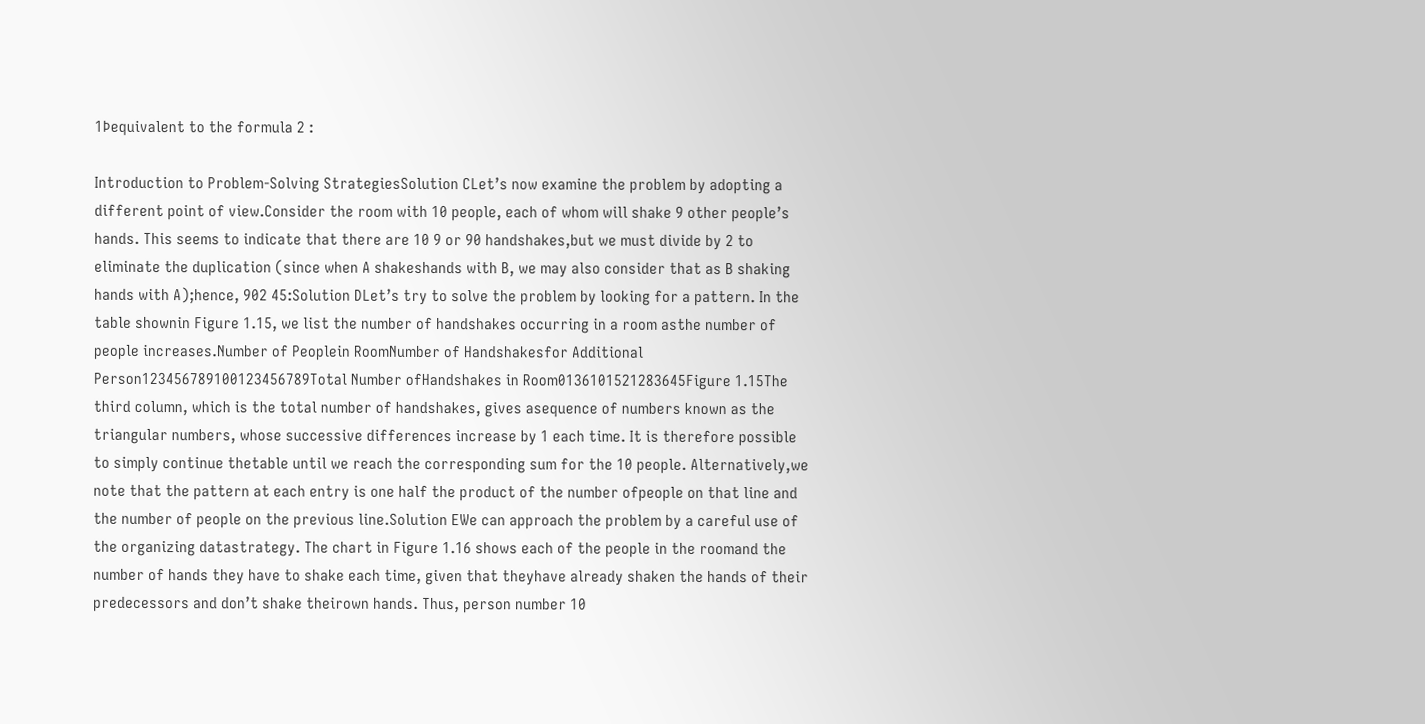1Þequivalent to the formula 2 :

Introduction to Problem-Solving StrategiesSolution CLet’s now examine the problem by adopting a different point of view.Consider the room with 10 people, each of whom will shake 9 other people’s hands. This seems to indicate that there are 10 9 or 90 handshakes,but we must divide by 2 to eliminate the duplication (since when A shakeshands with B, we may also consider that as B shaking hands with A);hence, 902 45:Solution DLet’s try to solve the problem by looking for a pattern. In the table shownin Figure 1.15, we list the number of handshakes occurring in a room asthe number of people increases.Number of Peoplein RoomNumber of Handshakesfor Additional Person123456789100123456789Total Number ofHandshakes in Room0136101521283645Figure 1.15The third column, which is the total number of handshakes, gives asequence of numbers known as the triangular numbers, whose successive differences increase by 1 each time. It is therefore possible to simply continue thetable until we reach the corresponding sum for the 10 people. Alternatively,we note that the pattern at each entry is one half the product of the number ofpeople on that line and the number of people on the previous line.Solution EWe can approach the problem by a careful use of the organizing datastrategy. The chart in Figure 1.16 shows each of the people in the roomand the number of hands they have to shake each time, given that theyhave already shaken the hands of their predecessors and don’t shake theirown hands. Thus, person number 10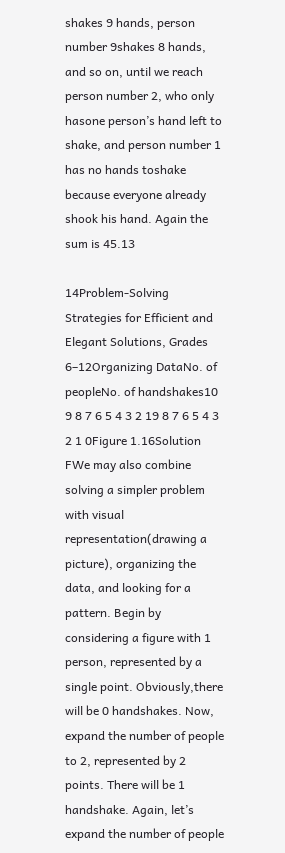shakes 9 hands, person number 9shakes 8 hands, and so on, until we reach person number 2, who only hasone person’s hand left to shake, and person number 1 has no hands toshake because everyone already shook his hand. Again the sum is 45.13

14Problem-Solving Strategies for Efficient and Elegant Solutions, Grades 6–12Organizing DataNo. of peopleNo. of handshakes10 9 8 7 6 5 4 3 2 19 8 7 6 5 4 3 2 1 0Figure 1.16Solution FWe may also combine solving a simpler problem with visual representation(drawing a picture), organizing the data, and looking for a pattern. Begin by considering a figure with 1 person, represented by a single point. Obviously,there will be 0 handshakes. Now, expand the number of people to 2, represented by 2 points. There will be 1 handshake. Again, let’s expand the number of people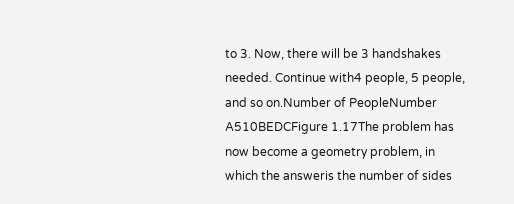to 3. Now, there will be 3 handshakes needed. Continue with4 people, 5 people, and so on.Number of PeopleNumber A510BEDCFigure 1.17The problem has now become a geometry problem, in which the answeris the number of sides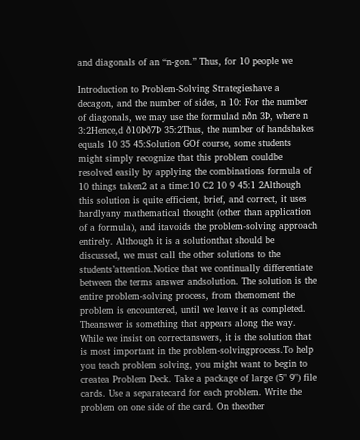and diagonals of an ‘‘n-gon.’’ Thus, for 10 people we

Introduction to Problem-Solving Strategieshave a decagon, and the number of sides, n 10: For the number of diagonals, we may use the formulad nðn 3Þ, where n 3:2Hence,d ð10Þð7Þ 35:2Thus, the number of handshakes equals 10 35 45:Solution GOf course, some students might simply recognize that this problem couldbe resolved easily by applying the combinations formula of 10 things taken2 at a time:10 C2 10 9 45:1 2Although this solution is quite efficient, brief, and correct, it uses hardlyany mathematical thought (other than application of a formula), and itavoids the problem-solving approach entirely. Although it is a solutionthat should be discussed, we must call the other solutions to the students’attention.Notice that we continually differentiate between the terms answer andsolution. The solution is the entire problem-solving process, from themoment the problem is encountered, until we leave it as completed. Theanswer is something that appears along the way. While we insist on correctanswers, it is the solution that is most important in the problem-solvingprocess.To help you teach problem solving, you might want to begin to createa Problem Deck. Take a package of large (5" 9") file cards. Use a separatecard for each problem. Write the problem on one side of the card. On theother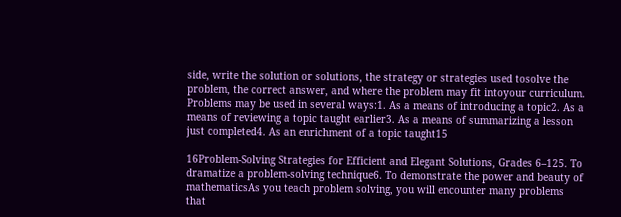side, write the solution or solutions, the strategy or strategies used tosolve the problem, the correct answer, and where the problem may fit intoyour curriculum. Problems may be used in several ways:1. As a means of introducing a topic2. As a means of reviewing a topic taught earlier3. As a means of summarizing a lesson just completed4. As an enrichment of a topic taught15

16Problem-Solving Strategies for Efficient and Elegant Solutions, Grades 6–125. To dramatize a problem-solving technique6. To demonstrate the power and beauty of mathematicsAs you teach problem solving, you will encounter many problems that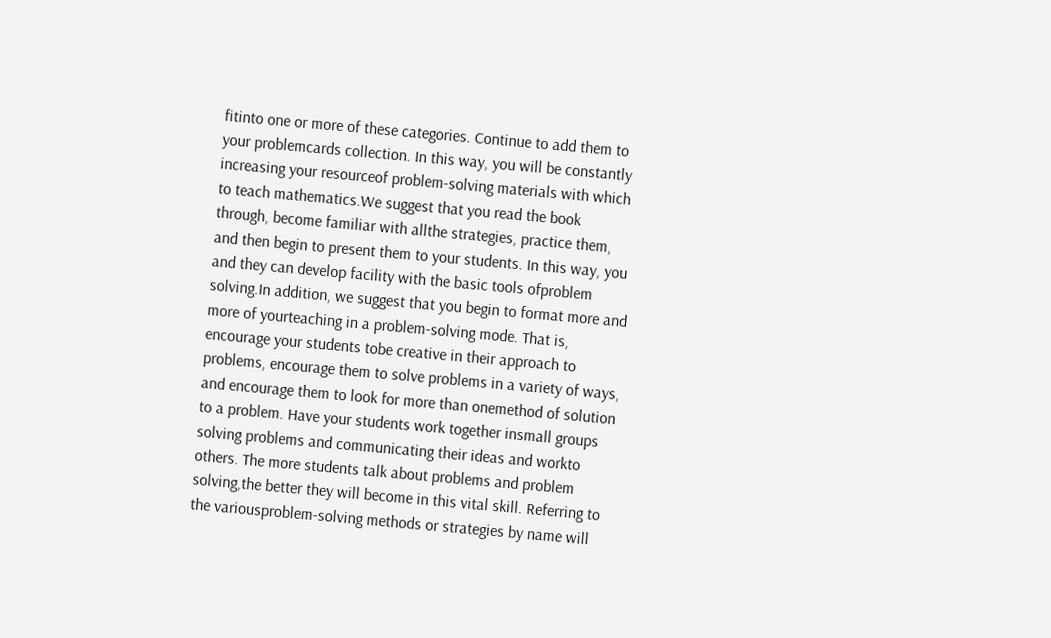fitinto one or more of these categories. Continue to add them to your problemcards collection. In this way, you will be constantly increasing your resourceof problem-solving materials with which to teach mathematics.We suggest that you read the book through, become familiar with allthe strategies, practice them, and then begin to present them to your students. In this way, you and they can develop facility with the basic tools ofproblem solving.In addition, we suggest that you begin to format more and more of yourteaching in a problem-solving mode. That is, encourage your students tobe creative in their approach to problems, encourage them to solve problems in a variety of ways, and encourage them to look for more than onemethod of solution to a problem. Have your students work together insmall groups solving problems and communicating their ideas and workto others. The more students talk about problems and problem solving,the better they will become in this vital skill. Referring to the variousproblem-solving methods or strategies by name will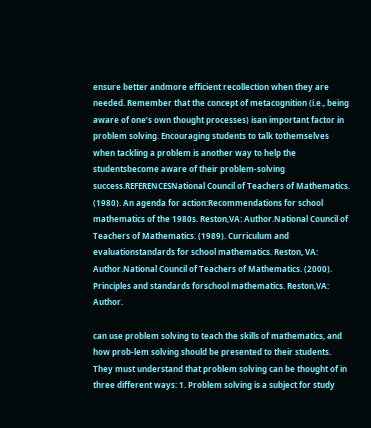ensure better andmore efficient recollection when they are needed. Remember that the concept of metacognition (i.e., being aware of one’s own thought processes) isan important factor in problem solving. Encouraging students to talk tothemselves when tackling a problem is another way to help the studentsbecome aware of their problem-solving success.REFERENCESNational Council of Teachers of Mathematics. (1980). An agenda for action:Recommendations for school mathematics of the 1980s. Reston,VA: Author.National Council of Teachers of Mathematics. (1989). Curriculum and evaluationstandards for school mathematics. Reston, VA: Author.National Council of Teachers of Mathematics. (2000). Principles and standards forschool mathematics. Reston,VA: Author.

can use problem solving to teach the skills of mathematics, and how prob-lem solving should be presented to their students. They must understand that problem solving can be thought of in three different ways: 1. Problem solving is a subject for study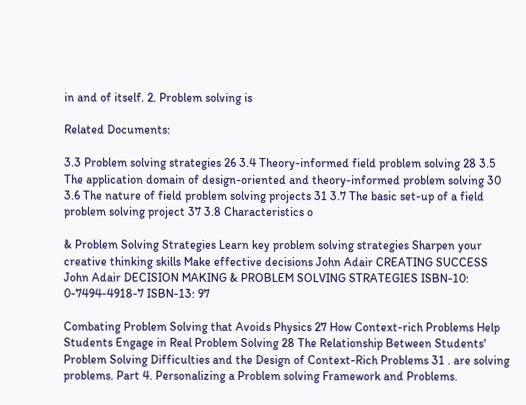in and of itself. 2. Problem solving is

Related Documents:

3.3 Problem solving strategies 26 3.4 Theory-informed field problem solving 28 3.5 The application domain of design-oriented and theory-informed problem solving 30 3.6 The nature of field problem solving projects 31 3.7 The basic set-up of a field problem solving project 37 3.8 Characteristics o

& Problem Solving Strategies Learn key problem solving strategies Sharpen your creative thinking skills Make effective decisions John Adair CREATING SUCCESS John Adair DECISION MAKING & PROBLEM SOLVING STRATEGIES ISBN-10: 0-7494-4918-7 ISBN-13: 97

Combating Problem Solving that Avoids Physics 27 How Context-rich Problems Help Students Engage in Real Problem Solving 28 The Relationship Between Students' Problem Solving Difficulties and the Design of Context-Rich Problems 31 . are solving problems. Part 4. Personalizing a Problem solving Framework and Problems.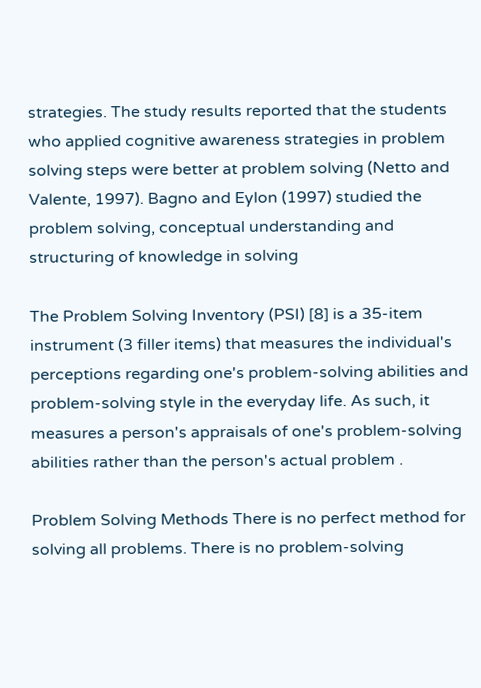strategies. The study results reported that the students who applied cognitive awareness strategies in problem solving steps were better at problem solving (Netto and Valente, 1997). Bagno and Eylon (1997) studied the problem solving, conceptual understanding and structuring of knowledge in solving

The Problem Solving Inventory (PSI) [8] is a 35-item instrument (3 filler items) that measures the individual's perceptions regarding one's problem-solving abilities and problem-solving style in the everyday life. As such, it measures a person's appraisals of one's problem-solving abilities rather than the person's actual problem .

Problem Solving Methods There is no perfect method for solving all problems. There is no problem-solving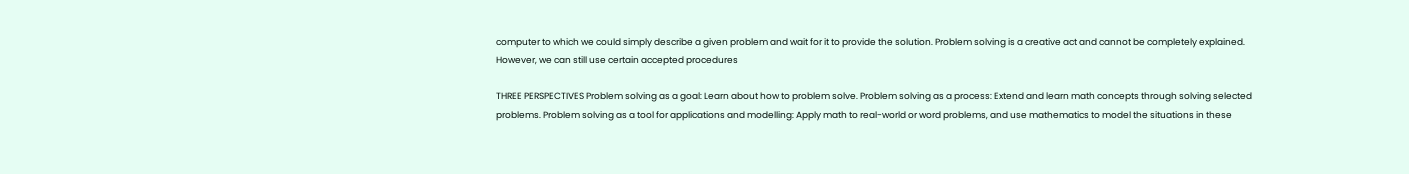computer to which we could simply describe a given problem and wait for it to provide the solution. Problem solving is a creative act and cannot be completely explained. However, we can still use certain accepted procedures

THREE PERSPECTIVES Problem solving as a goal: Learn about how to problem solve. Problem solving as a process: Extend and learn math concepts through solving selected problems. Problem solving as a tool for applications and modelling: Apply math to real-world or word problems, and use mathematics to model the situations in these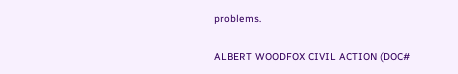problems.

ALBERT WOODFOX CIVIL ACTION (DOC#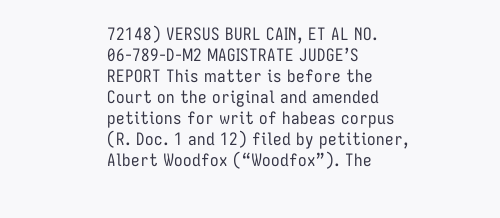72148) VERSUS BURL CAIN, ET AL NO. 06-789-D-M2 MAGISTRATE JUDGE’S REPORT This matter is before the Court on the original and amended petitions for writ of habeas corpus (R. Doc. 1 and 12) filed by petitioner, Albert Woodfox (“Woodfox”). The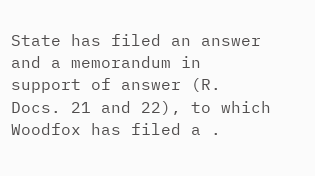State has filed an answer and a memorandum in support of answer (R. Docs. 21 and 22), to which Woodfox has filed a .